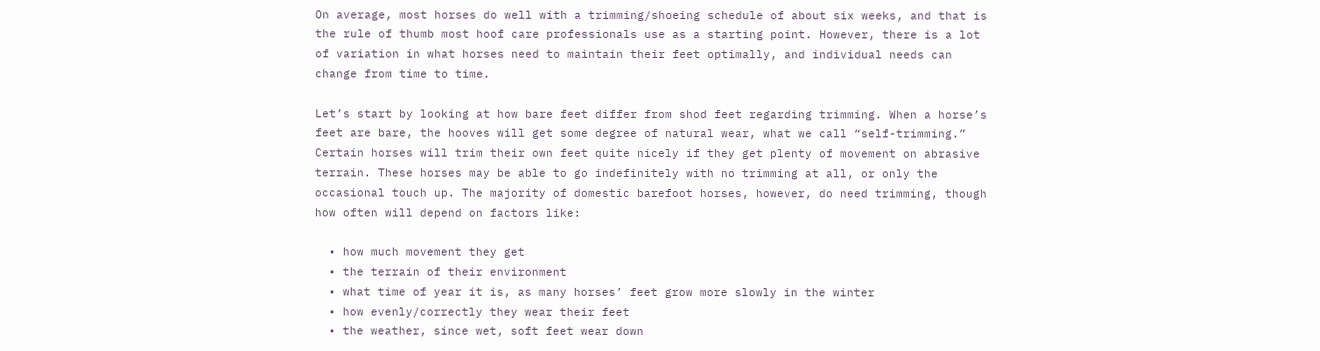On average, most horses do well with a trimming/shoeing schedule of about six weeks, and that is the rule of thumb most hoof care professionals use as a starting point. However, there is a lot of variation in what horses need to maintain their feet optimally, and individual needs can change from time to time.

Let’s start by looking at how bare feet differ from shod feet regarding trimming. When a horse’s feet are bare, the hooves will get some degree of natural wear, what we call “self-trimming.” Certain horses will trim their own feet quite nicely if they get plenty of movement on abrasive terrain. These horses may be able to go indefinitely with no trimming at all, or only the occasional touch up. The majority of domestic barefoot horses, however, do need trimming, though how often will depend on factors like:

  • how much movement they get
  • the terrain of their environment
  • what time of year it is, as many horses’ feet grow more slowly in the winter
  • how evenly/correctly they wear their feet
  • the weather, since wet, soft feet wear down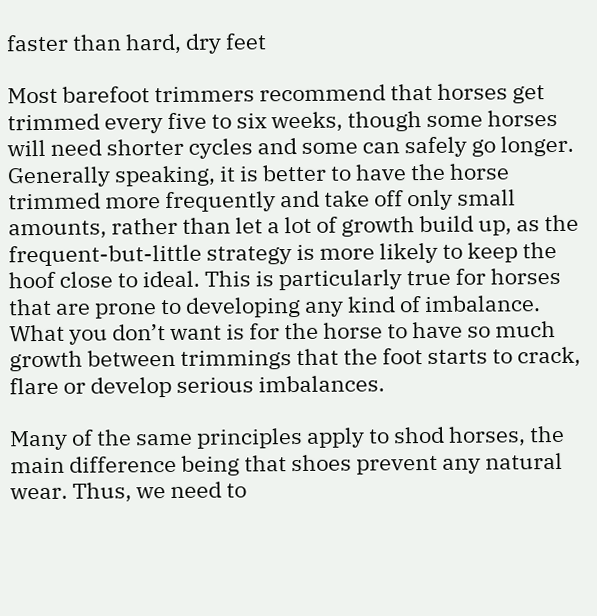faster than hard, dry feet

Most barefoot trimmers recommend that horses get trimmed every five to six weeks, though some horses will need shorter cycles and some can safely go longer. Generally speaking, it is better to have the horse trimmed more frequently and take off only small amounts, rather than let a lot of growth build up, as the frequent-but-little strategy is more likely to keep the hoof close to ideal. This is particularly true for horses that are prone to developing any kind of imbalance. What you don’t want is for the horse to have so much growth between trimmings that the foot starts to crack, flare or develop serious imbalances.

Many of the same principles apply to shod horses, the main difference being that shoes prevent any natural wear. Thus, we need to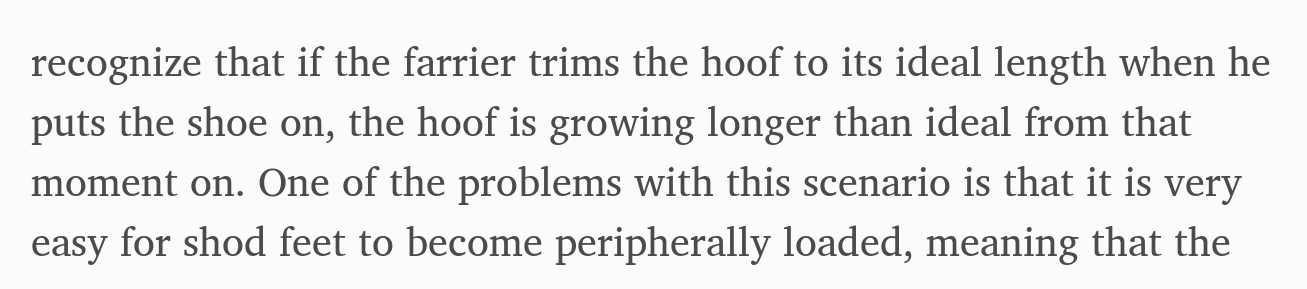recognize that if the farrier trims the hoof to its ideal length when he puts the shoe on, the hoof is growing longer than ideal from that moment on. One of the problems with this scenario is that it is very easy for shod feet to become peripherally loaded, meaning that the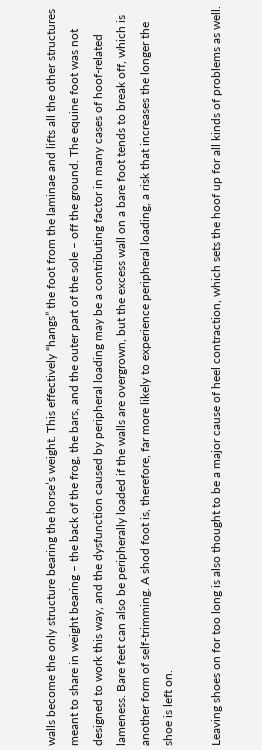walls become the only structure bearing the horse’s weight. This effectively “hangs” the foot from the laminae and lifts all the other structures meant to share in weight bearing – the back of the frog, the bars, and the outer part of the sole – off the ground. The equine foot was not designed to work this way, and the dysfunction caused by peripheral loading may be a contributing factor in many cases of hoof-related lameness. Bare feet can also be peripherally loaded if the walls are overgrown, but the excess wall on a bare foot tends to break off, which is another form of self-trimming. A shod foot is, therefore, far more likely to experience peripheral loading, a risk that increases the longer the shoe is left on.

Leaving shoes on for too long is also thought to be a major cause of heel contraction, which sets the hoof up for all kinds of problems as well.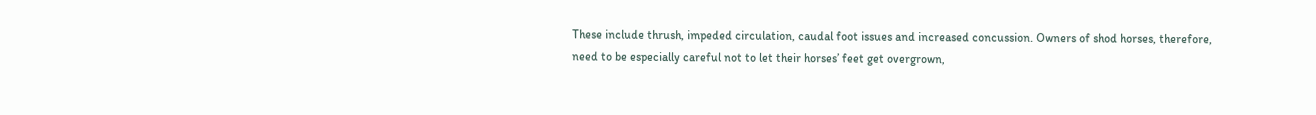These include thrush, impeded circulation, caudal foot issues and increased concussion. Owners of shod horses, therefore, need to be especially careful not to let their horses’ feet get overgrown,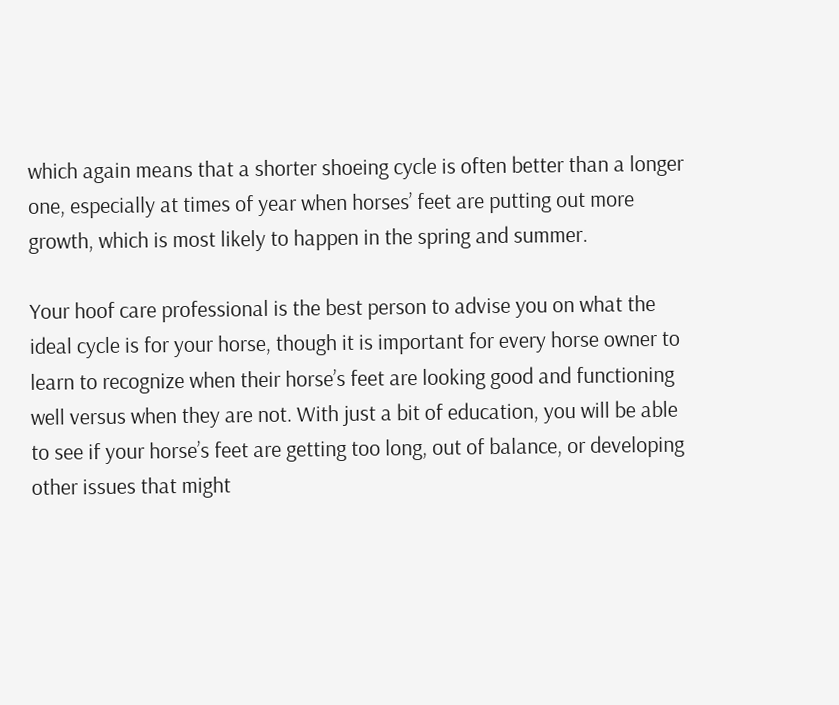which again means that a shorter shoeing cycle is often better than a longer one, especially at times of year when horses’ feet are putting out more growth, which is most likely to happen in the spring and summer.

Your hoof care professional is the best person to advise you on what the ideal cycle is for your horse, though it is important for every horse owner to learn to recognize when their horse’s feet are looking good and functioning well versus when they are not. With just a bit of education, you will be able to see if your horse’s feet are getting too long, out of balance, or developing other issues that might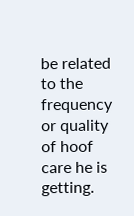be related to the frequency or quality of hoof care he is getting.